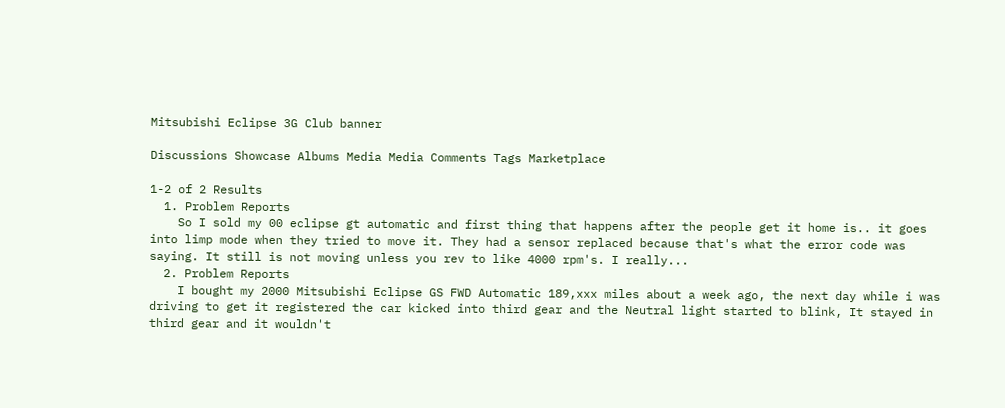Mitsubishi Eclipse 3G Club banner

Discussions Showcase Albums Media Media Comments Tags Marketplace

1-2 of 2 Results
  1. Problem Reports
    So I sold my 00 eclipse gt automatic and first thing that happens after the people get it home is.. it goes into limp mode when they tried to move it. They had a sensor replaced because that's what the error code was saying. It still is not moving unless you rev to like 4000 rpm's. I really...
  2. Problem Reports
    I bought my 2000 Mitsubishi Eclipse GS FWD Automatic 189,xxx miles about a week ago, the next day while i was driving to get it registered the car kicked into third gear and the Neutral light started to blink, It stayed in third gear and it wouldn't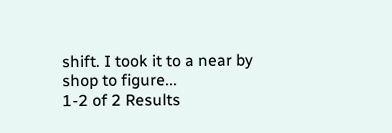shift. I took it to a near by shop to figure...
1-2 of 2 Results